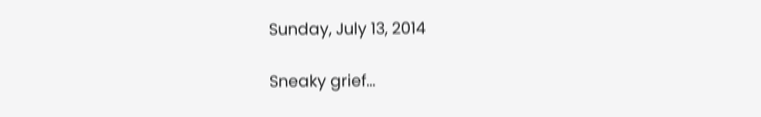Sunday, July 13, 2014

Sneaky grief...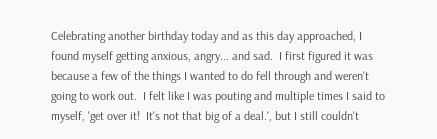Celebrating another birthday today and as this day approached, I found myself getting anxious, angry... and sad.  I first figured it was because a few of the things I wanted to do fell through and weren't going to work out.  I felt like I was pouting and multiple times I said to myself, 'get over it!  It's not that big of a deal.', but I still couldn't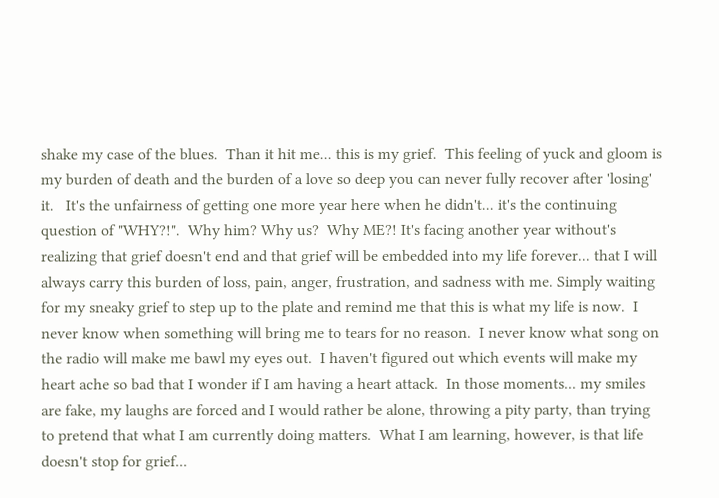shake my case of the blues.  Than it hit me... this is my grief.  This feeling of yuck and gloom is my burden of death and the burden of a love so deep you can never fully recover after 'losing' it.   It's the unfairness of getting one more year here when he didn't... it's the continuing question of "WHY?!".  Why him? Why us?  Why ME?! It's facing another year without's realizing that grief doesn't end and that grief will be embedded into my life forever... that I will always carry this burden of loss, pain, anger, frustration, and sadness with me. Simply waiting for my sneaky grief to step up to the plate and remind me that this is what my life is now.  I never know when something will bring me to tears for no reason.  I never know what song on the radio will make me bawl my eyes out.  I haven't figured out which events will make my heart ache so bad that I wonder if I am having a heart attack.  In those moments... my smiles are fake, my laughs are forced and I would rather be alone, throwing a pity party, than trying to pretend that what I am currently doing matters.  What I am learning, however, is that life doesn't stop for grief...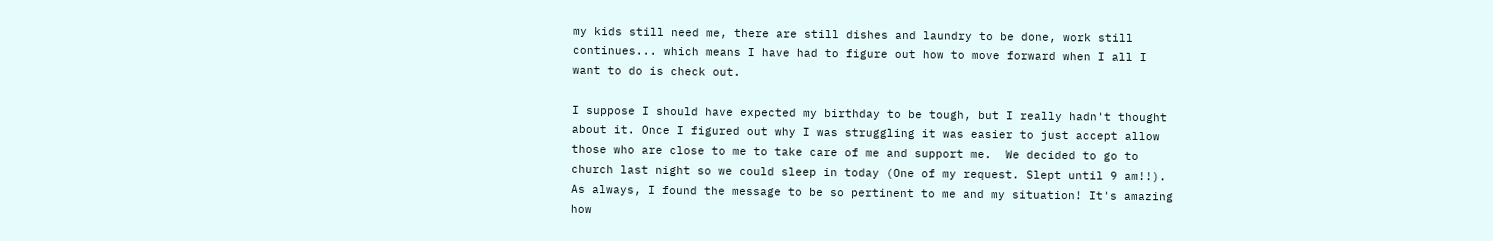my kids still need me, there are still dishes and laundry to be done, work still continues... which means I have had to figure out how to move forward when I all I want to do is check out.

I suppose I should have expected my birthday to be tough, but I really hadn't thought about it. Once I figured out why I was struggling it was easier to just accept allow those who are close to me to take care of me and support me.  We decided to go to church last night so we could sleep in today (One of my request. Slept until 9 am!!).  As always, I found the message to be so pertinent to me and my situation! It's amazing how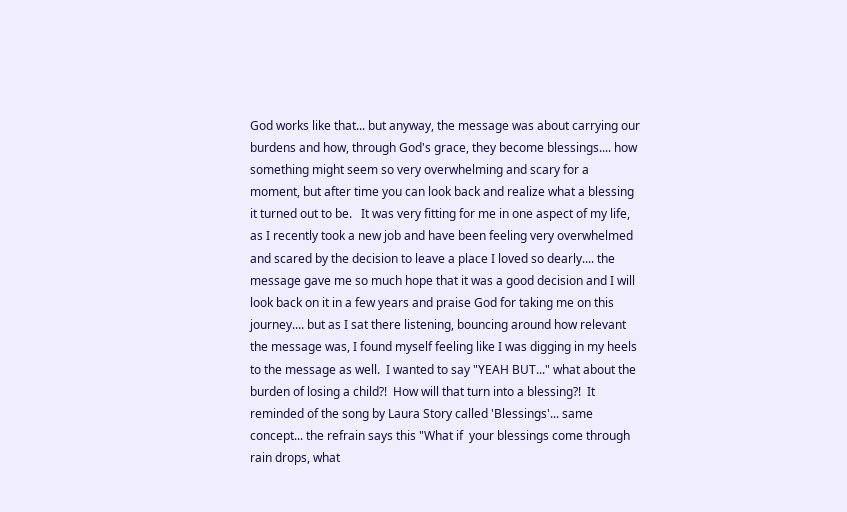God works like that... but anyway, the message was about carrying our burdens and how, through God's grace, they become blessings.... how something might seem so very overwhelming and scary for a moment, but after time you can look back and realize what a blessing it turned out to be.   It was very fitting for me in one aspect of my life, as I recently took a new job and have been feeling very overwhelmed and scared by the decision to leave a place I loved so dearly.... the message gave me so much hope that it was a good decision and I will look back on it in a few years and praise God for taking me on this journey.... but as I sat there listening, bouncing around how relevant the message was, I found myself feeling like I was digging in my heels to the message as well.  I wanted to say "YEAH BUT..." what about the burden of losing a child?!  How will that turn into a blessing?!  It reminded of the song by Laura Story called 'Blessings'... same concept... the refrain says this "What if  your blessings come through rain drops, what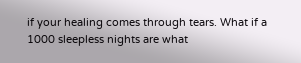if your healing comes through tears. What if a 1000 sleepless nights are what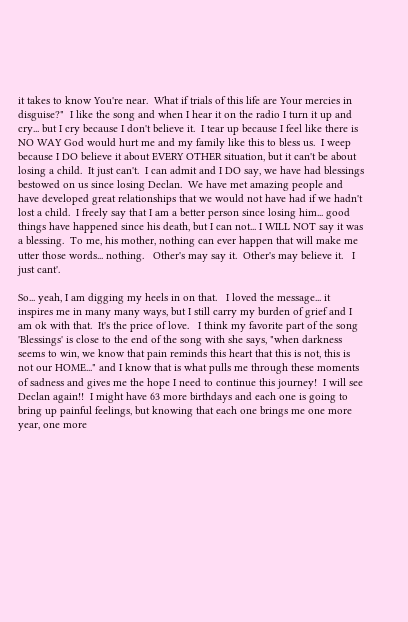it takes to know You're near.  What if trials of this life are Your mercies in disguise?"  I like the song and when I hear it on the radio I turn it up and cry... but I cry because I don't believe it.  I tear up because I feel like there is NO WAY God would hurt me and my family like this to bless us.  I weep because I DO believe it about EVERY OTHER situation, but it can't be about losing a child.  It just can't.  I can admit and I DO say, we have had blessings bestowed on us since losing Declan.  We have met amazing people and have developed great relationships that we would not have had if we hadn't lost a child.  I freely say that I am a better person since losing him... good things have happened since his death, but I can not... I WILL NOT say it was a blessing.  To me, his mother, nothing can ever happen that will make me utter those words... nothing.   Other's may say it.  Other's may believe it.   I just cant'.

So... yeah, I am digging my heels in on that.   I loved the message... it inspires me in many many ways, but I still carry my burden of grief and I am ok with that.  It's the price of love.   I think my favorite part of the song 'Blessings' is close to the end of the song with she says, "when darkness seems to win, we know that pain reminds this heart that this is not, this is not our HOME..." and I know that is what pulls me through these moments of sadness and gives me the hope I need to continue this journey!  I will see Declan again!!  I might have 63 more birthdays and each one is going to bring up painful feelings, but knowing that each one brings me one more year, one more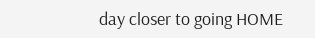day closer to going HOME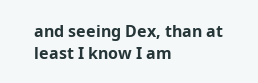and seeing Dex, than at least I know I am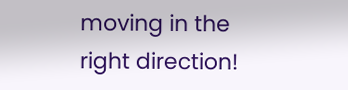moving in the right direction!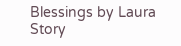Blessings by Laura Story